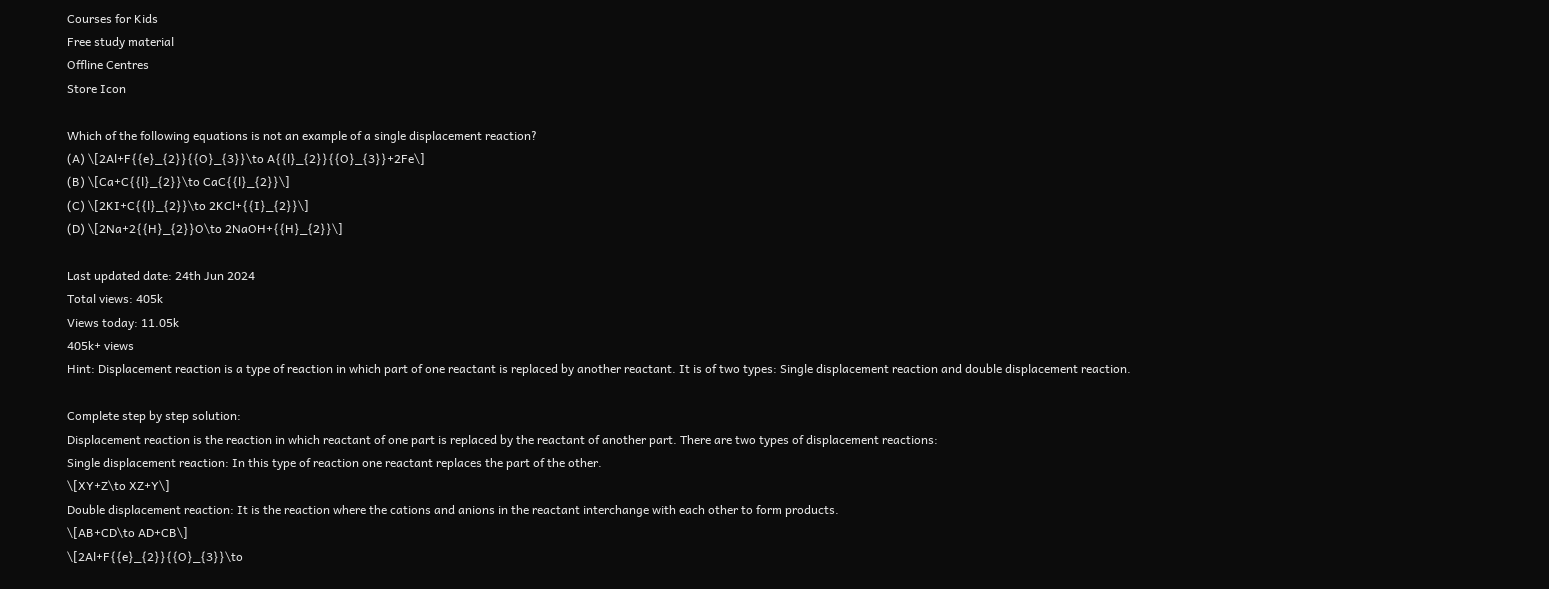Courses for Kids
Free study material
Offline Centres
Store Icon

Which of the following equations is not an example of a single displacement reaction?
(A) \[2Al+F{{e}_{2}}{{O}_{3}}\to A{{l}_{2}}{{O}_{3}}+2Fe\]
(B) \[Ca+C{{l}_{2}}\to CaC{{l}_{2}}\]
(C) \[2KI+C{{l}_{2}}\to 2KCl+{{I}_{2}}\]
(D) \[2Na+2{{H}_{2}}O\to 2NaOH+{{H}_{2}}\]

Last updated date: 24th Jun 2024
Total views: 405k
Views today: 11.05k
405k+ views
Hint: Displacement reaction is a type of reaction in which part of one reactant is replaced by another reactant. It is of two types: Single displacement reaction and double displacement reaction.

Complete step by step solution:
Displacement reaction is the reaction in which reactant of one part is replaced by the reactant of another part. There are two types of displacement reactions:
Single displacement reaction: In this type of reaction one reactant replaces the part of the other.
\[XY+Z\to XZ+Y\]
Double displacement reaction: It is the reaction where the cations and anions in the reactant interchange with each other to form products.
\[AB+CD\to AD+CB\]
\[2Al+F{{e}_{2}}{{O}_{3}}\to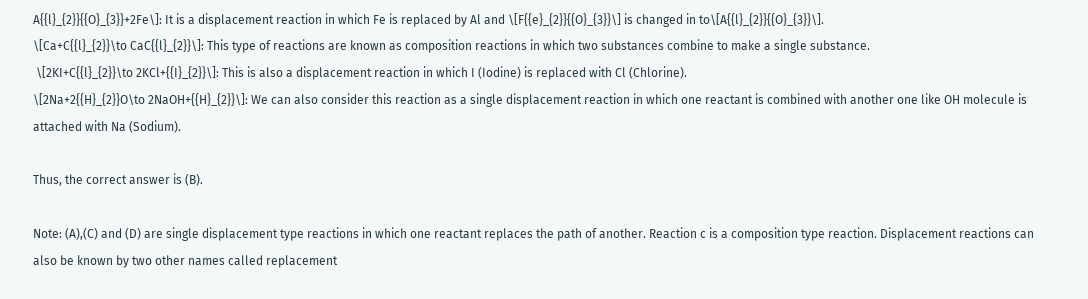A{{l}_{2}}{{O}_{3}}+2Fe\]: It is a displacement reaction in which Fe is replaced by Al and \[F{{e}_{2}}{{O}_{3}}\] is changed in to\[A{{l}_{2}}{{O}_{3}}\].
\[Ca+C{{l}_{2}}\to CaC{{l}_{2}}\]: This type of reactions are known as composition reactions in which two substances combine to make a single substance.
 \[2KI+C{{l}_{2}}\to 2KCl+{{I}_{2}}\]: This is also a displacement reaction in which I (Iodine) is replaced with Cl (Chlorine).
\[2Na+2{{H}_{2}}O\to 2NaOH+{{H}_{2}}\]: We can also consider this reaction as a single displacement reaction in which one reactant is combined with another one like OH molecule is attached with Na (Sodium).

Thus, the correct answer is (B).

Note: (A),(C) and (D) are single displacement type reactions in which one reactant replaces the path of another. Reaction c is a composition type reaction. Displacement reactions can also be known by two other names called replacement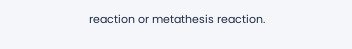reaction or metathesis reaction.